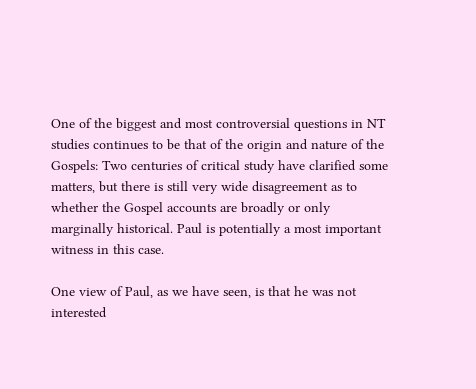One of the biggest and most controversial questions in NT studies continues to be that of the origin and nature of the Gospels: Two centuries of critical study have clarified some matters, but there is still very wide disagreement as to whether the Gospel accounts are broadly or only marginally historical. Paul is potentially a most important witness in this case.

One view of Paul, as we have seen, is that he was not interested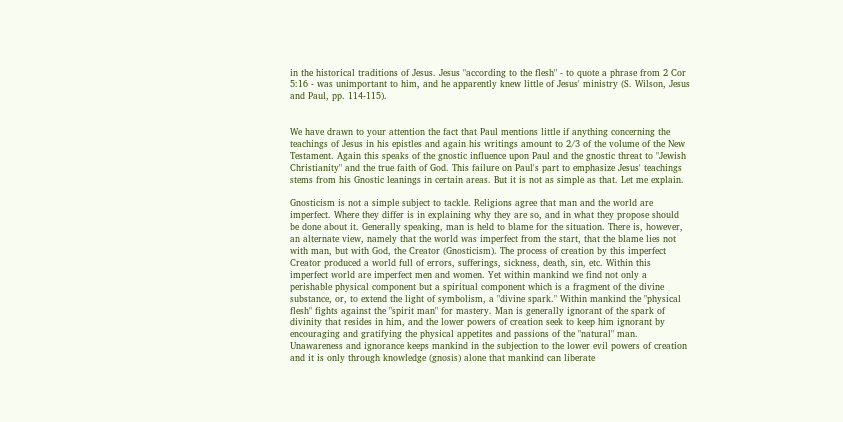in the historical traditions of Jesus. Jesus "according to the flesh" - to quote a phrase from 2 Cor 5:16 - was unimportant to him, and he apparently knew little of Jesus' ministry (S. Wilson, Jesus and Paul, pp. 114-115).


We have drawn to your attention the fact that Paul mentions little if anything concerning the teachings of Jesus in his epistles and again his writings amount to 2/3 of the volume of the New Testament. Again this speaks of the gnostic influence upon Paul and the gnostic threat to "Jewish Christianity" and the true faith of God. This failure on Paul's part to emphasize Jesus' teachings stems from his Gnostic leanings in certain areas. But it is not as simple as that. Let me explain.

Gnosticism is not a simple subject to tackle. Religions agree that man and the world are imperfect. Where they differ is in explaining why they are so, and in what they propose should be done about it. Generally speaking, man is held to blame for the situation. There is, however, an alternate view, namely that the world was imperfect from the start, that the blame lies not with man, but with God, the Creator (Gnosticism). The process of creation by this imperfect Creator produced a world full of errors, sufferings, sickness, death, sin, etc. Within this imperfect world are imperfect men and women. Yet within mankind we find not only a perishable physical component but a spiritual component which is a fragment of the divine substance, or, to extend the light of symbolism, a "divine spark." Within mankind the "physical flesh" fights against the "spirit man" for mastery. Man is generally ignorant of the spark of divinity that resides in him, and the lower powers of creation seek to keep him ignorant by encouraging and gratifying the physical appetites and passions of the "natural" man. Unawareness and ignorance keeps mankind in the subjection to the lower evil powers of creation and it is only through knowledge (gnosis) alone that mankind can liberate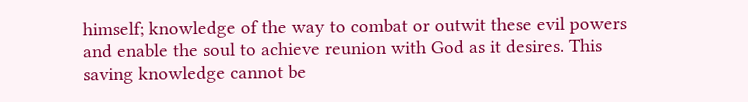himself; knowledge of the way to combat or outwit these evil powers and enable the soul to achieve reunion with God as it desires. This saving knowledge cannot be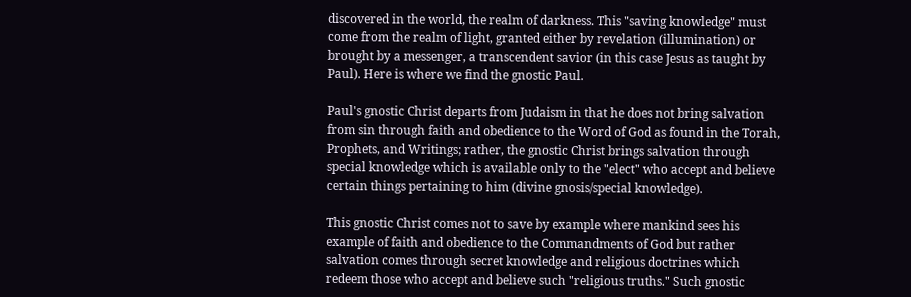discovered in the world, the realm of darkness. This "saving knowledge" must come from the realm of light, granted either by revelation (illumination) or brought by a messenger, a transcendent savior (in this case Jesus as taught by Paul). Here is where we find the gnostic Paul.

Paul's gnostic Christ departs from Judaism in that he does not bring salvation from sin through faith and obedience to the Word of God as found in the Torah, Prophets, and Writings; rather, the gnostic Christ brings salvation through special knowledge which is available only to the "elect" who accept and believe certain things pertaining to him (divine gnosis/special knowledge).

This gnostic Christ comes not to save by example where mankind sees his example of faith and obedience to the Commandments of God but rather salvation comes through secret knowledge and religious doctrines which redeem those who accept and believe such "religious truths." Such gnostic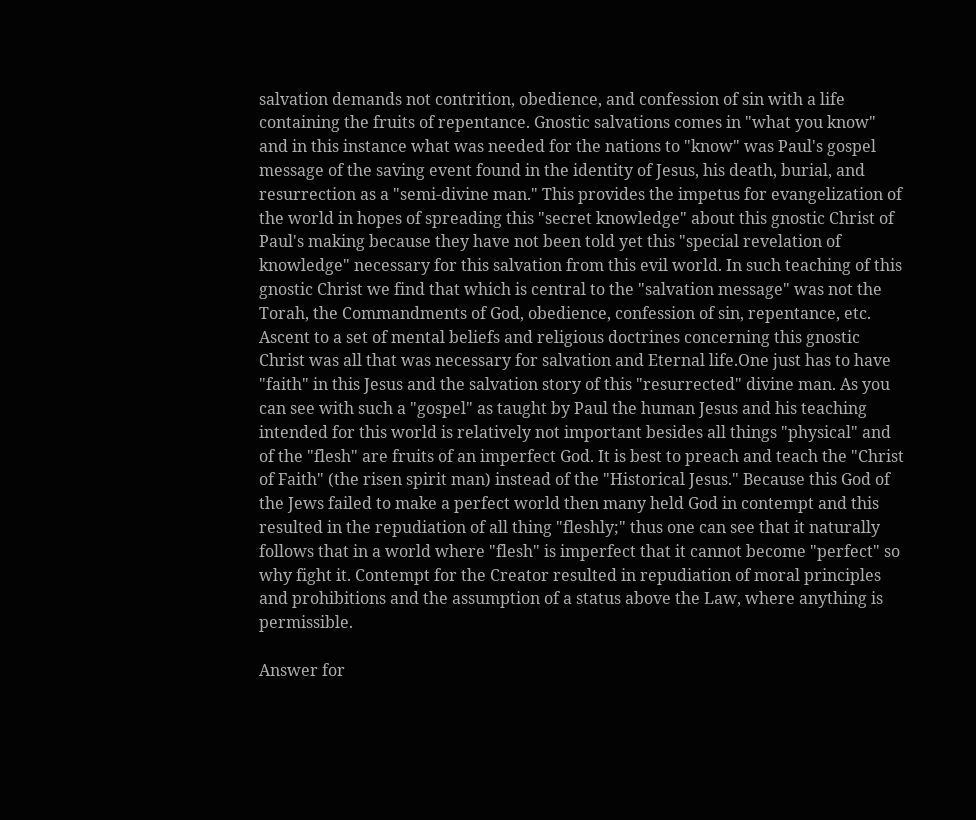salvation demands not contrition, obedience, and confession of sin with a life containing the fruits of repentance. Gnostic salvations comes in "what you know" and in this instance what was needed for the nations to "know" was Paul's gospel message of the saving event found in the identity of Jesus, his death, burial, and resurrection as a "semi-divine man." This provides the impetus for evangelization of the world in hopes of spreading this "secret knowledge" about this gnostic Christ of Paul's making because they have not been told yet this "special revelation of knowledge" necessary for this salvation from this evil world. In such teaching of this gnostic Christ we find that which is central to the "salvation message" was not the Torah, the Commandments of God, obedience, confession of sin, repentance, etc. Ascent to a set of mental beliefs and religious doctrines concerning this gnostic Christ was all that was necessary for salvation and Eternal life.One just has to have "faith" in this Jesus and the salvation story of this "resurrected" divine man. As you can see with such a "gospel" as taught by Paul the human Jesus and his teaching intended for this world is relatively not important besides all things "physical" and of the "flesh" are fruits of an imperfect God. It is best to preach and teach the "Christ of Faith" (the risen spirit man) instead of the "Historical Jesus." Because this God of the Jews failed to make a perfect world then many held God in contempt and this resulted in the repudiation of all thing "fleshly;" thus one can see that it naturally follows that in a world where "flesh" is imperfect that it cannot become "perfect" so why fight it. Contempt for the Creator resulted in repudiation of moral principles and prohibitions and the assumption of a status above the Law, where anything is permissible.

Answer for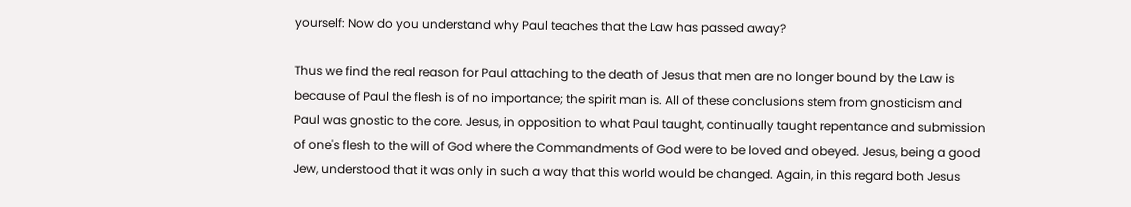yourself: Now do you understand why Paul teaches that the Law has passed away?

Thus we find the real reason for Paul attaching to the death of Jesus that men are no longer bound by the Law is because of Paul the flesh is of no importance; the spirit man is. All of these conclusions stem from gnosticism and Paul was gnostic to the core. Jesus, in opposition to what Paul taught, continually taught repentance and submission of one's flesh to the will of God where the Commandments of God were to be loved and obeyed. Jesus, being a good Jew, understood that it was only in such a way that this world would be changed. Again, in this regard both Jesus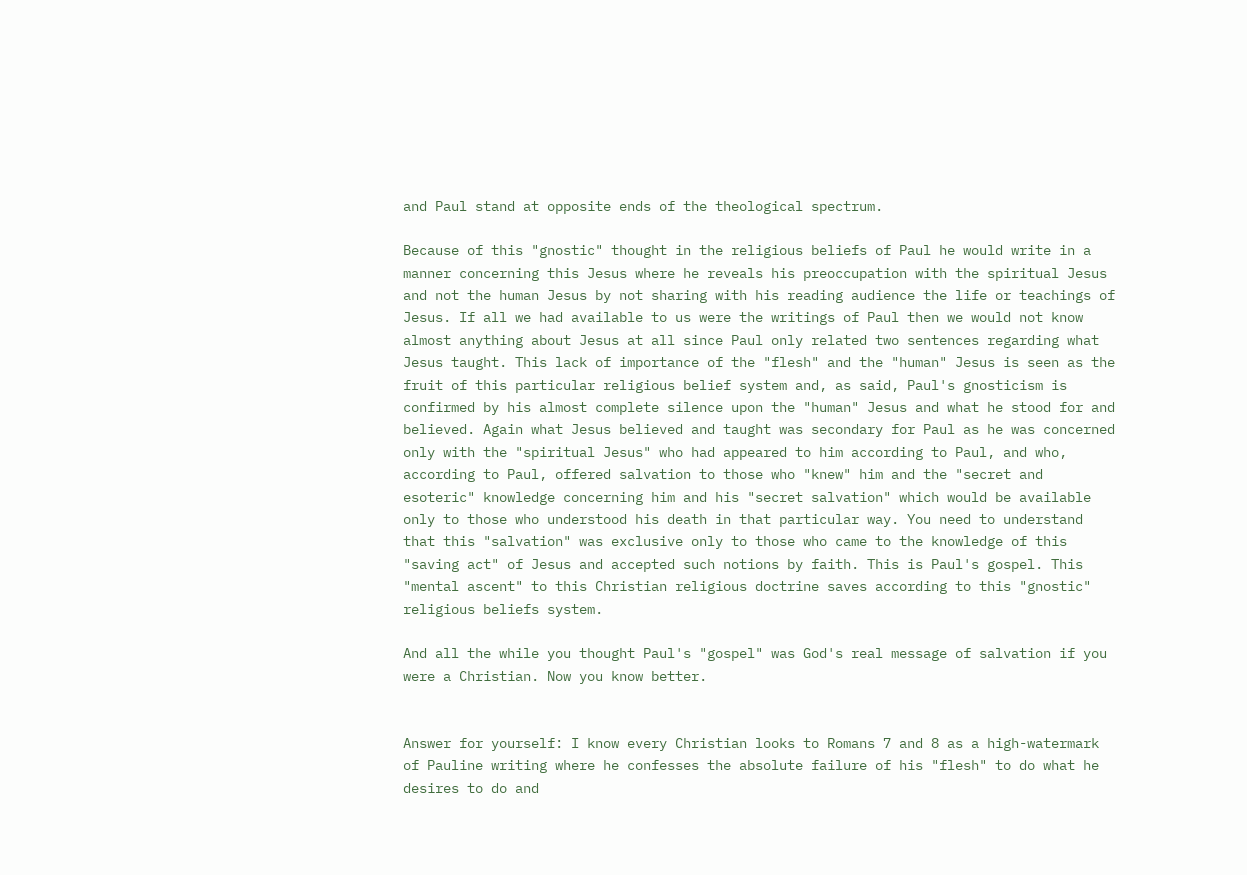and Paul stand at opposite ends of the theological spectrum.

Because of this "gnostic" thought in the religious beliefs of Paul he would write in a manner concerning this Jesus where he reveals his preoccupation with the spiritual Jesus and not the human Jesus by not sharing with his reading audience the life or teachings of Jesus. If all we had available to us were the writings of Paul then we would not know almost anything about Jesus at all since Paul only related two sentences regarding what Jesus taught. This lack of importance of the "flesh" and the "human" Jesus is seen as the fruit of this particular religious belief system and, as said, Paul's gnosticism is confirmed by his almost complete silence upon the "human" Jesus and what he stood for and believed. Again what Jesus believed and taught was secondary for Paul as he was concerned only with the "spiritual Jesus" who had appeared to him according to Paul, and who, according to Paul, offered salvation to those who "knew" him and the "secret and esoteric" knowledge concerning him and his "secret salvation" which would be available only to those who understood his death in that particular way. You need to understand that this "salvation" was exclusive only to those who came to the knowledge of this "saving act" of Jesus and accepted such notions by faith. This is Paul's gospel. This "mental ascent" to this Christian religious doctrine saves according to this "gnostic" religious beliefs system.

And all the while you thought Paul's "gospel" was God's real message of salvation if you were a Christian. Now you know better.


Answer for yourself: I know every Christian looks to Romans 7 and 8 as a high-watermark of Pauline writing where he confesses the absolute failure of his "flesh" to do what he desires to do and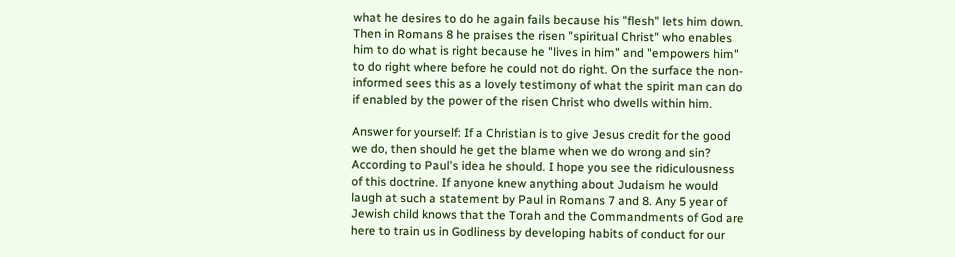what he desires to do he again fails because his "flesh" lets him down. Then in Romans 8 he praises the risen "spiritual Christ" who enables him to do what is right because he "lives in him" and "empowers him" to do right where before he could not do right. On the surface the non-informed sees this as a lovely testimony of what the spirit man can do if enabled by the power of the risen Christ who dwells within him.

Answer for yourself: If a Christian is to give Jesus credit for the good we do, then should he get the blame when we do wrong and sin? According to Paul's idea he should. I hope you see the ridiculousness of this doctrine. If anyone knew anything about Judaism he would laugh at such a statement by Paul in Romans 7 and 8. Any 5 year of Jewish child knows that the Torah and the Commandments of God are here to train us in Godliness by developing habits of conduct for our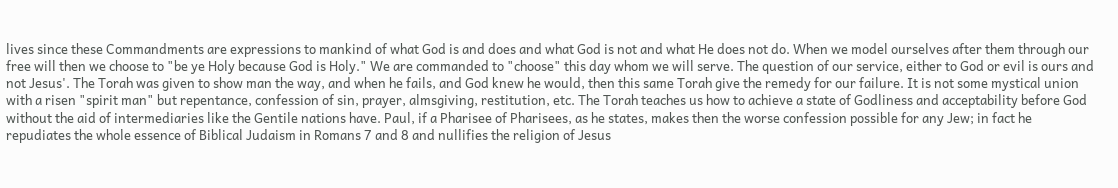lives since these Commandments are expressions to mankind of what God is and does and what God is not and what He does not do. When we model ourselves after them through our free will then we choose to "be ye Holy because God is Holy." We are commanded to "choose" this day whom we will serve. The question of our service, either to God or evil is ours and not Jesus'. The Torah was given to show man the way, and when he fails, and God knew he would, then this same Torah give the remedy for our failure. It is not some mystical union with a risen "spirit man" but repentance, confession of sin, prayer, almsgiving, restitution, etc. The Torah teaches us how to achieve a state of Godliness and acceptability before God without the aid of intermediaries like the Gentile nations have. Paul, if a Pharisee of Pharisees, as he states, makes then the worse confession possible for any Jew; in fact he repudiates the whole essence of Biblical Judaism in Romans 7 and 8 and nullifies the religion of Jesus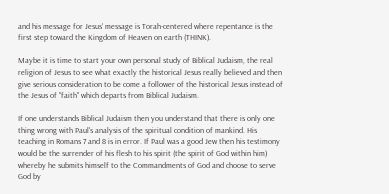and his message for Jesus' message is Torah-centered where repentance is the first step toward the Kingdom of Heaven on earth (THINK).

Maybe it is time to start your own personal study of Biblical Judaism, the real religion of Jesus to see what exactly the historical Jesus really believed and then give serious consideration to be come a follower of the historical Jesus instead of the Jesus of "faith" which departs from Biblical Judaism.

If one understands Biblical Judaism then you understand that there is only one thing wrong with Paul's analysis of the spiritual condition of mankind. His teaching in Romans 7 and 8 is in error. If Paul was a good Jew then his testimony would be the surrender of his flesh to his spirit (the spirit of God within him) whereby he submits himself to the Commandments of God and choose to serve God by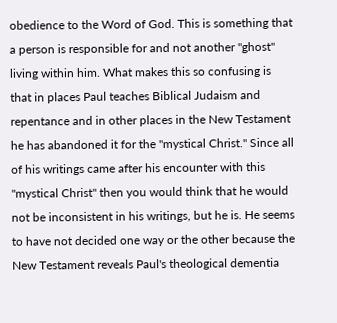obedience to the Word of God. This is something that a person is responsible for and not another "ghost" living within him. What makes this so confusing is that in places Paul teaches Biblical Judaism and repentance and in other places in the New Testament he has abandoned it for the "mystical Christ." Since all of his writings came after his encounter with this "mystical Christ" then you would think that he would not be inconsistent in his writings, but he is. He seems to have not decided one way or the other because the New Testament reveals Paul's theological dementia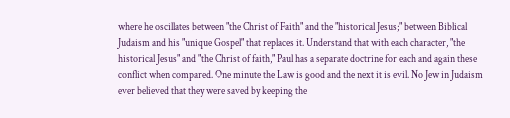where he oscillates between "the Christ of Faith" and the "historical Jesus;" between Biblical Judaism and his "unique Gospel" that replaces it. Understand that with each character, "the historical Jesus" and "the Christ of faith," Paul has a separate doctrine for each and again these conflict when compared. One minute the Law is good and the next it is evil. No Jew in Judaism ever believed that they were saved by keeping the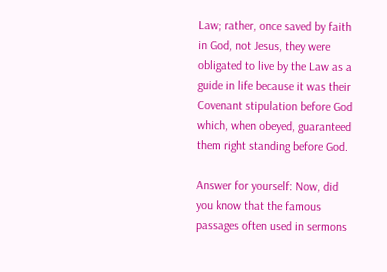Law; rather, once saved by faith in God, not Jesus, they were obligated to live by the Law as a guide in life because it was their Covenant stipulation before God which, when obeyed, guaranteed them right standing before God.

Answer for yourself: Now, did you know that the famous passages often used in sermons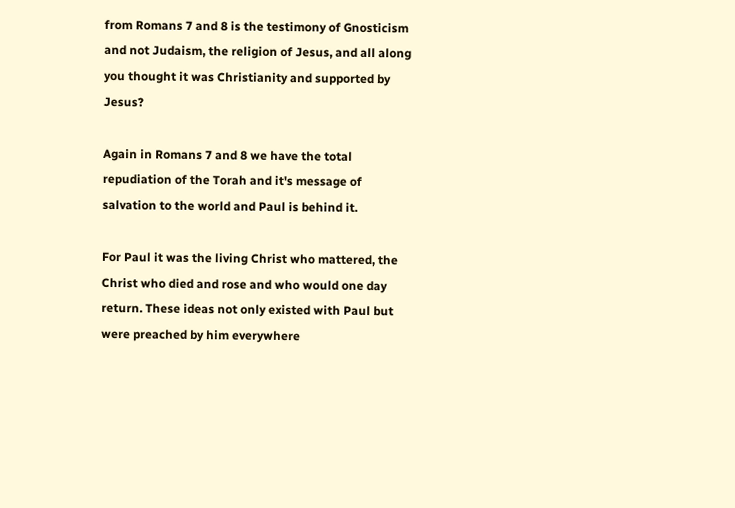from Romans 7 and 8 is the testimony of Gnosticism and not Judaism, the religion of Jesus, and all along you thought it was Christianity and supported by Jesus?

Again in Romans 7 and 8 we have the total repudiation of the Torah and it's message of salvation to the world and Paul is behind it.

For Paul it was the living Christ who mattered, the Christ who died and rose and who would one day return. These ideas not only existed with Paul but were preached by him everywhere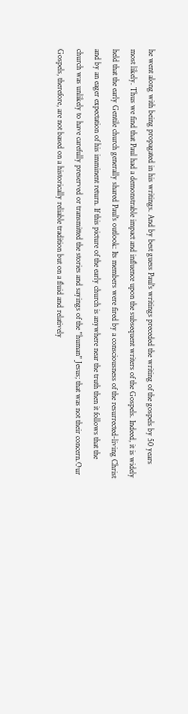he went along with being propagated in his writings. And by best guess Paul's writings preceded the writing of the gospels by 50 years most likely. Thus we find that Paul had a demonstrable impact and influence upon the subsequent writers of the Gospels. Indeed, it is widely held that the early Gentile church generally shared Paul's outlook: Its members were fired by a consciousness of the resurrected-living Christ and by an eager expectation of his imminent return. If this picture of the early church is anywhere near the truth then it follows that the church was unlikely to have carefully preserved or transmitted the stories and sayings of the "human" Jesus; that was not their concern.Our Gospels, therefore, are not based on a historically reliable tradition but on a fluid and relatively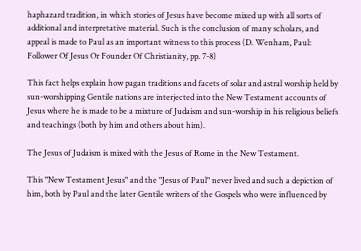haphazard tradition, in which stories of Jesus have become mixed up with all sorts of additional and interpretative material. Such is the conclusion of many scholars, and appeal is made to Paul as an important witness to this process (D. Wenham, Paul: Follower Of Jesus Or Founder Of Christianity, pp. 7-8)

This fact helps explain how pagan traditions and facets of solar and astral worship held by sun-worshipping Gentile nations are interjected into the New Testament accounts of Jesus where he is made to be a mixture of Judaism and sun-worship in his religious beliefs and teachings (both by him and others about him).

The Jesus of Judaism is mixed with the Jesus of Rome in the New Testament.

This "New Testament Jesus" and the "Jesus of Paul" never lived and such a depiction of him, both by Paul and the later Gentile writers of the Gospels who were influenced by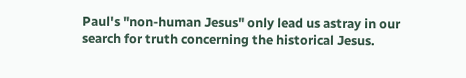Paul's "non-human Jesus" only lead us astray in our search for truth concerning the historical Jesus.